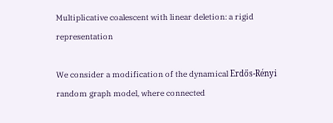Multiplicative coalescent with linear deletion: a rigid representation

We consider a modification of the dynamical Erdős-Rényi random graph model, where connected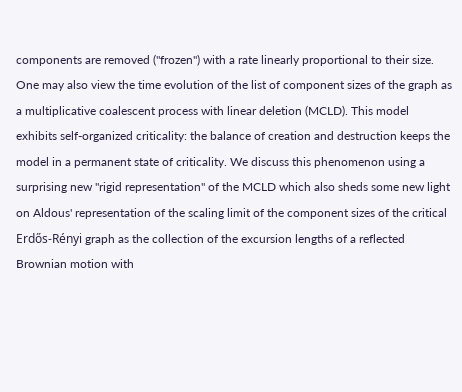components are removed ("frozen") with a rate linearly proportional to their size. One may also view the time evolution of the list of component sizes of the graph as a multiplicative coalescent process with linear deletion (MCLD). This model exhibits self-organized criticality: the balance of creation and destruction keeps the model in a permanent state of criticality. We discuss this phenomenon using a surprising new "rigid representation" of the MCLD which also sheds some new light on Aldous' representation of the scaling limit of the component sizes of the critical Erdős-Rényi graph as the collection of the excursion lengths of a reflected Brownian motion with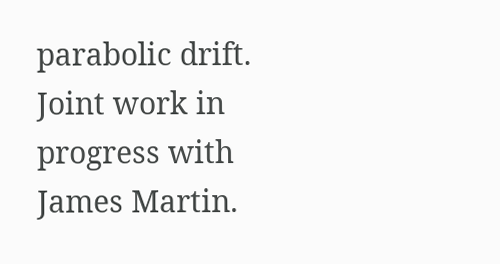parabolic drift. Joint work in progress with James Martin.